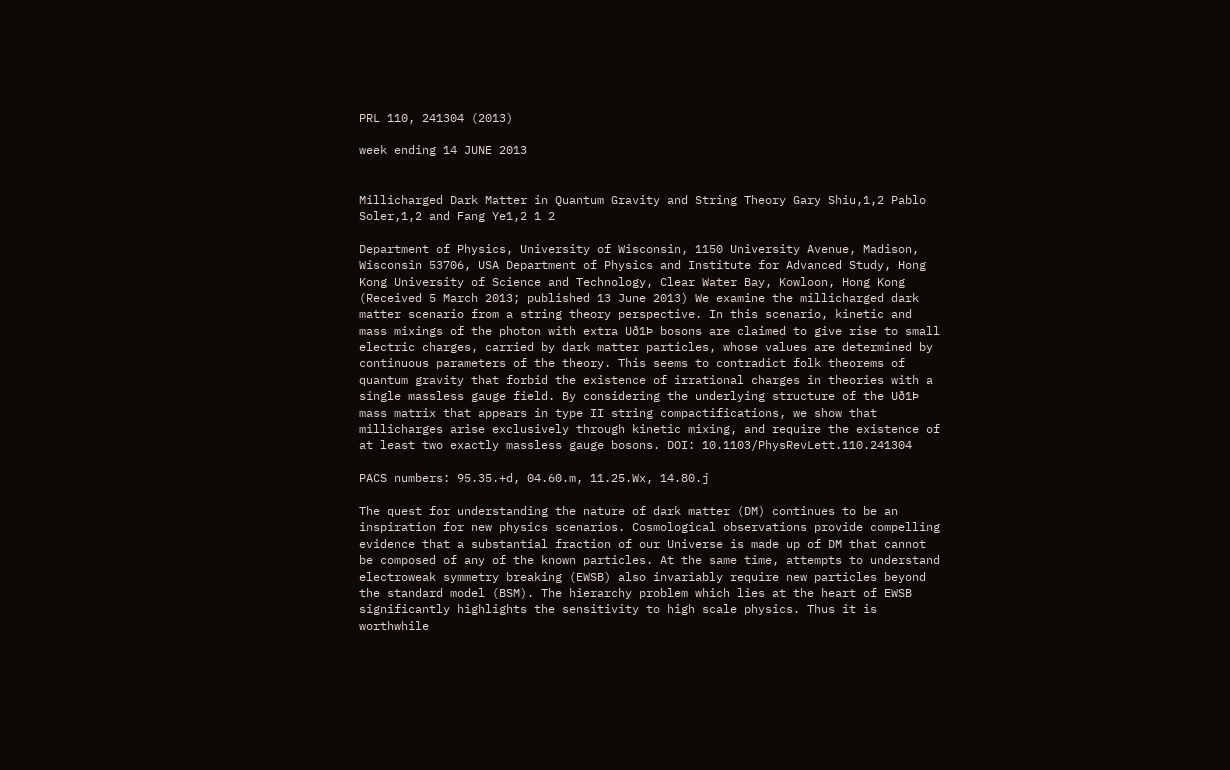PRL 110, 241304 (2013)

week ending 14 JUNE 2013


Millicharged Dark Matter in Quantum Gravity and String Theory Gary Shiu,1,2 Pablo Soler,1,2 and Fang Ye1,2 1 2

Department of Physics, University of Wisconsin, 1150 University Avenue, Madison, Wisconsin 53706, USA Department of Physics and Institute for Advanced Study, Hong Kong University of Science and Technology, Clear Water Bay, Kowloon, Hong Kong (Received 5 March 2013; published 13 June 2013) We examine the millicharged dark matter scenario from a string theory perspective. In this scenario, kinetic and mass mixings of the photon with extra Uð1Þ bosons are claimed to give rise to small electric charges, carried by dark matter particles, whose values are determined by continuous parameters of the theory. This seems to contradict folk theorems of quantum gravity that forbid the existence of irrational charges in theories with a single massless gauge field. By considering the underlying structure of the Uð1Þ mass matrix that appears in type II string compactifications, we show that millicharges arise exclusively through kinetic mixing, and require the existence of at least two exactly massless gauge bosons. DOI: 10.1103/PhysRevLett.110.241304

PACS numbers: 95.35.+d, 04.60.m, 11.25.Wx, 14.80.j

The quest for understanding the nature of dark matter (DM) continues to be an inspiration for new physics scenarios. Cosmological observations provide compelling evidence that a substantial fraction of our Universe is made up of DM that cannot be composed of any of the known particles. At the same time, attempts to understand electroweak symmetry breaking (EWSB) also invariably require new particles beyond the standard model (BSM). The hierarchy problem which lies at the heart of EWSB significantly highlights the sensitivity to high scale physics. Thus it is worthwhile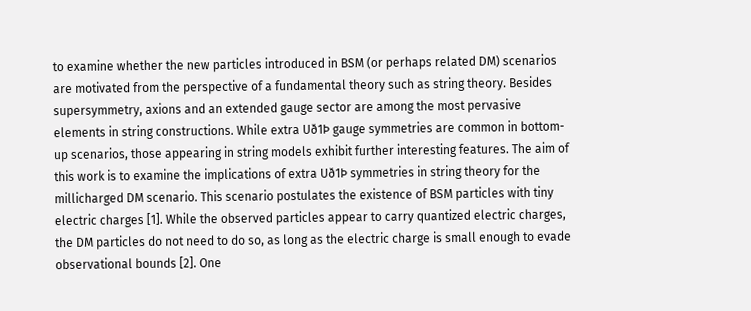to examine whether the new particles introduced in BSM (or perhaps related DM) scenarios are motivated from the perspective of a fundamental theory such as string theory. Besides supersymmetry, axions and an extended gauge sector are among the most pervasive elements in string constructions. While extra Uð1Þ gauge symmetries are common in bottom-up scenarios, those appearing in string models exhibit further interesting features. The aim of this work is to examine the implications of extra Uð1Þ symmetries in string theory for the millicharged DM scenario. This scenario postulates the existence of BSM particles with tiny electric charges [1]. While the observed particles appear to carry quantized electric charges, the DM particles do not need to do so, as long as the electric charge is small enough to evade observational bounds [2]. One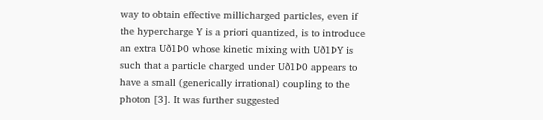way to obtain effective millicharged particles, even if the hypercharge Y is a priori quantized, is to introduce an extra Uð1Þ0 whose kinetic mixing with Uð1ÞY is such that a particle charged under Uð1Þ0 appears to have a small (generically irrational) coupling to the photon [3]. It was further suggested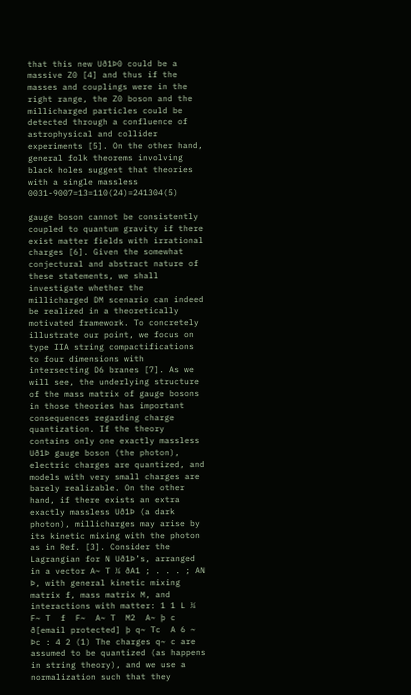that this new Uð1Þ0 could be a massive Z0 [4] and thus if the masses and couplings were in the right range, the Z0 boson and the millicharged particles could be detected through a confluence of astrophysical and collider experiments [5]. On the other hand, general folk theorems involving black holes suggest that theories with a single massless 0031-9007=13=110(24)=241304(5)

gauge boson cannot be consistently coupled to quantum gravity if there exist matter fields with irrational charges [6]. Given the somewhat conjectural and abstract nature of these statements, we shall investigate whether the millicharged DM scenario can indeed be realized in a theoretically motivated framework. To concretely illustrate our point, we focus on type IIA string compactifications to four dimensions with intersecting D6 branes [7]. As we will see, the underlying structure of the mass matrix of gauge bosons in those theories has important consequences regarding charge quantization. If the theory contains only one exactly massless Uð1Þ gauge boson (the photon), electric charges are quantized, and models with very small charges are barely realizable. On the other hand, if there exists an extra exactly massless Uð1Þ (a dark photon), millicharges may arise by its kinetic mixing with the photon as in Ref. [3]. Consider the Lagrangian for N Uð1Þ’s, arranged in a vector A~ T ¼ ðA1 ; . . . ; AN Þ, with general kinetic mixing matrix f, mass matrix M, and interactions with matter: 1 1 L ¼  F~ T  f  F~  A~ T  M2  A~ þ c ð[email protected] þ q~ Tc  A 6 ~ Þc : 4 2 (1) The charges q~ c are assumed to be quantized (as happens in string theory), and we use a normalization such that they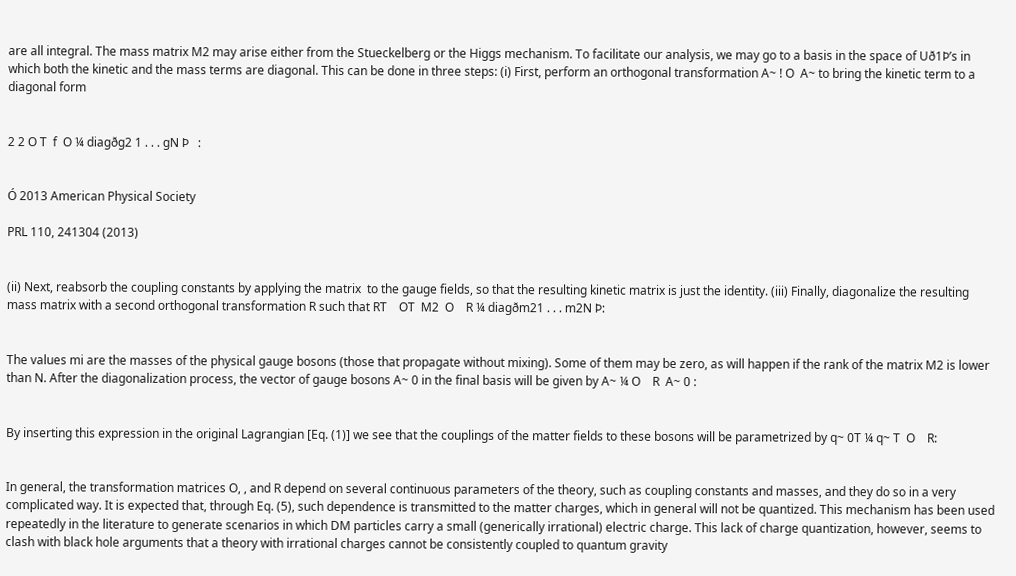are all integral. The mass matrix M2 may arise either from the Stueckelberg or the Higgs mechanism. To facilitate our analysis, we may go to a basis in the space of Uð1Þ’s in which both the kinetic and the mass terms are diagonal. This can be done in three steps: (i) First, perform an orthogonal transformation A~ ! O  A~ to bring the kinetic term to a diagonal form


2 2 O T  f  O ¼ diagðg2 1 . . . gN Þ   :


Ó 2013 American Physical Society

PRL 110, 241304 (2013)


(ii) Next, reabsorb the coupling constants by applying the matrix  to the gauge fields, so that the resulting kinetic matrix is just the identity. (iii) Finally, diagonalize the resulting mass matrix with a second orthogonal transformation R such that RT    OT  M2  O    R ¼ diagðm21 . . . m2N Þ:


The values mi are the masses of the physical gauge bosons (those that propagate without mixing). Some of them may be zero, as will happen if the rank of the matrix M2 is lower than N. After the diagonalization process, the vector of gauge bosons A~ 0 in the final basis will be given by A~ ¼ O    R  A~ 0 :


By inserting this expression in the original Lagrangian [Eq. (1)] we see that the couplings of the matter fields to these bosons will be parametrized by q~ 0T ¼ q~ T  O    R:


In general, the transformation matrices O, , and R depend on several continuous parameters of the theory, such as coupling constants and masses, and they do so in a very complicated way. It is expected that, through Eq. (5), such dependence is transmitted to the matter charges, which in general will not be quantized. This mechanism has been used repeatedly in the literature to generate scenarios in which DM particles carry a small (generically irrational) electric charge. This lack of charge quantization, however, seems to clash with black hole arguments that a theory with irrational charges cannot be consistently coupled to quantum gravity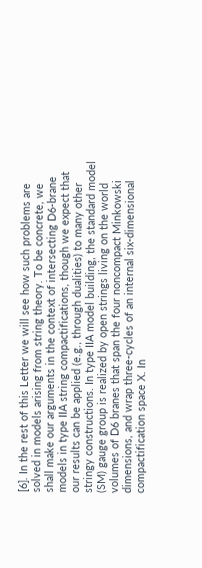[6]. In the rest of this Letter we will see how such problems are solved in models arising from string theory. To be concrete, we shall make our arguments in the context of intersecting D6-brane models in type IIA string compactifications, though we expect that our results can be applied (e.g., through dualities) to many other stringy constructions. In type IIA model building, the standard model (SM) gauge group is realized by open strings living on the world volumes of D6 branes that span the four noncompact Minkowski dimensions, and wrap three-cycles of an internal six-dimensional compactification space X. In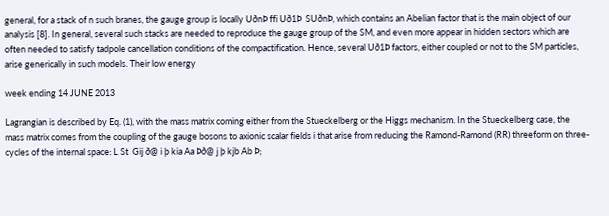general, for a stack of n such branes, the gauge group is locally UðnÞ ffi Uð1Þ  SUðnÞ, which contains an Abelian factor that is the main object of our analysis [8]. In general, several such stacks are needed to reproduce the gauge group of the SM, and even more appear in hidden sectors which are often needed to satisfy tadpole cancellation conditions of the compactification. Hence, several Uð1Þ factors, either coupled or not to the SM particles, arise generically in such models. Their low energy

week ending 14 JUNE 2013

Lagrangian is described by Eq. (1), with the mass matrix coming either from the Stueckelberg or the Higgs mechanism. In the Stueckelberg case, the mass matrix comes from the coupling of the gauge bosons to axionic scalar fields i that arise from reducing the Ramond-Ramond (RR) threeform on three-cycles of the internal space: L St  Gij ð@ i þ kia Aa Þð@ j þ kjb Ab Þ;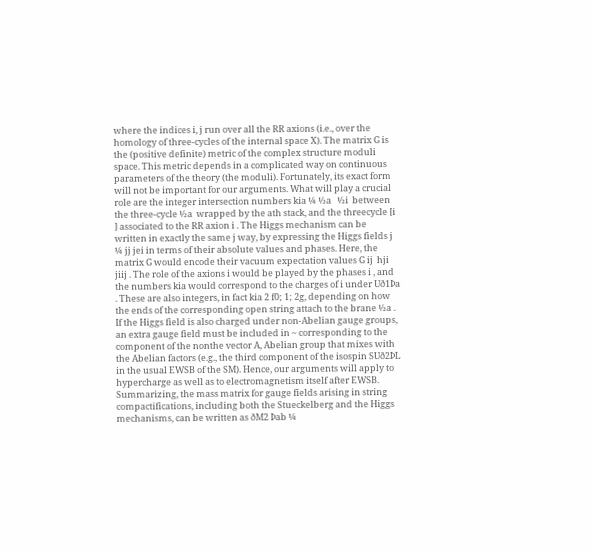where the indices i, j run over all the RR axions (i.e., over the homology of three-cycles of the internal space X). The matrix G is the (positive definite) metric of the complex structure moduli space. This metric depends in a complicated way on continuous parameters of the theory (the moduli). Fortunately, its exact form will not be important for our arguments. What will play a crucial role are the integer intersection numbers kia ¼ ½a   ½i  between the three-cycle ½a  wrapped by the ath stack, and the threecycle [i ] associated to the RR axion i . The Higgs mechanism can be written in exactly the same j way, by expressing the Higgs fields j ¼ jj jei in terms of their absolute values and phases. Here, the matrix G would encode their vacuum expectation values G ij  hji jiij . The role of the axions i would be played by the phases i , and the numbers kia would correspond to the charges of i under Uð1Þa . These are also integers, in fact kia 2 f0; 1; 2g, depending on how the ends of the corresponding open string attach to the brane ½a . If the Higgs field is also charged under non-Abelian gauge groups, an extra gauge field must be included in ~ corresponding to the component of the nonthe vector A, Abelian group that mixes with the Abelian factors (e.g., the third component of the isospin SUð2ÞL in the usual EWSB of the SM). Hence, our arguments will apply to hypercharge as well as to electromagnetism itself after EWSB. Summarizing, the mass matrix for gauge fields arising in string compactifications, including both the Stueckelberg and the Higgs mechanisms, can be written as ðM2 Þab ¼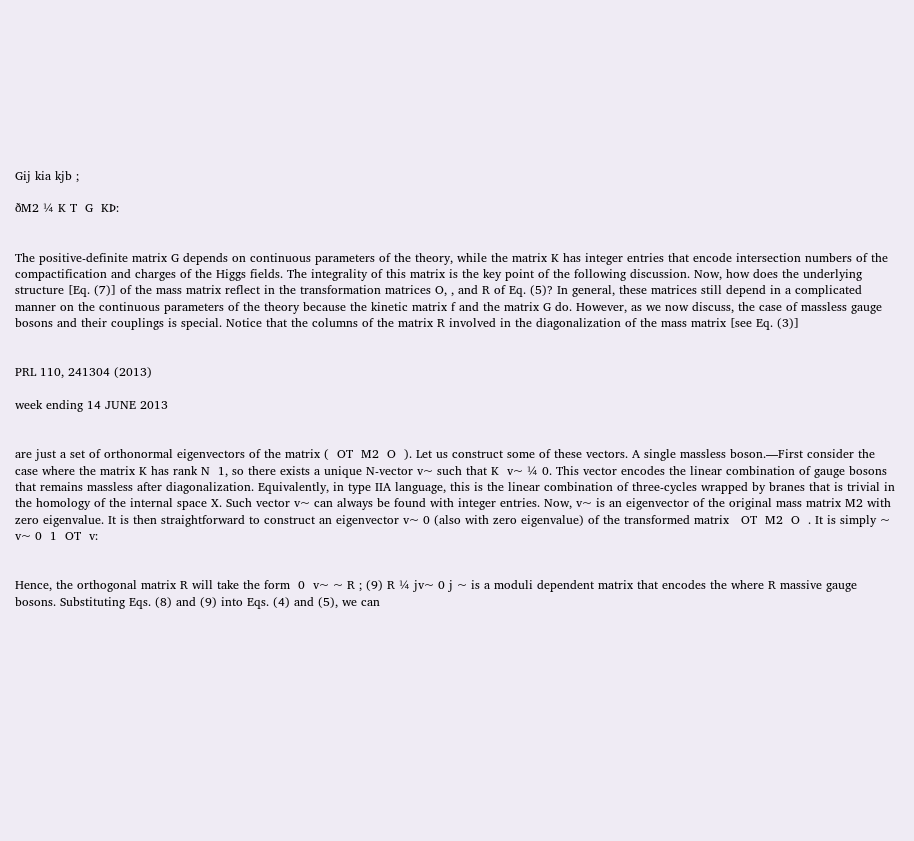Gij kia kjb ;

ðM2 ¼ K T  G  KÞ:


The positive-definite matrix G depends on continuous parameters of the theory, while the matrix K has integer entries that encode intersection numbers of the compactification and charges of the Higgs fields. The integrality of this matrix is the key point of the following discussion. Now, how does the underlying structure [Eq. (7)] of the mass matrix reflect in the transformation matrices O, , and R of Eq. (5)? In general, these matrices still depend in a complicated manner on the continuous parameters of the theory because the kinetic matrix f and the matrix G do. However, as we now discuss, the case of massless gauge bosons and their couplings is special. Notice that the columns of the matrix R involved in the diagonalization of the mass matrix [see Eq. (3)]


PRL 110, 241304 (2013)

week ending 14 JUNE 2013


are just a set of orthonormal eigenvectors of the matrix (  OT  M2  O  ). Let us construct some of these vectors. A single massless boson.—First consider the case where the matrix K has rank N  1, so there exists a unique N-vector v~ such that K  v~ ¼ 0. This vector encodes the linear combination of gauge bosons that remains massless after diagonalization. Equivalently, in type IIA language, this is the linear combination of three-cycles wrapped by branes that is trivial in the homology of the internal space X. Such vector v~ can always be found with integer entries. Now, v~ is an eigenvector of the original mass matrix M2 with zero eigenvalue. It is then straightforward to construct an eigenvector v~ 0 (also with zero eigenvalue) of the transformed matrix   OT  M2  O  . It is simply ~ v~ 0  1  OT  v:


Hence, the orthogonal matrix R will take the form  0  v~ ~ R ; (9) R ¼ jv~ 0 j ~ is a moduli dependent matrix that encodes the where R massive gauge bosons. Substituting Eqs. (8) and (9) into Eqs. (4) and (5), we can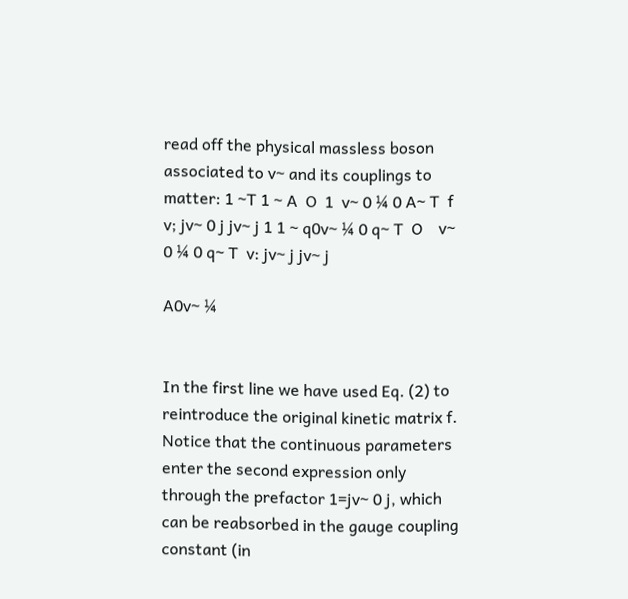read off the physical massless boson associated to v~ and its couplings to matter: 1 ~T 1 ~ A  O  1  v~ 0 ¼ 0 A~ T  f  v; jv~ 0 j jv~ j 1 1 ~ q0v~ ¼ 0 q~ T  O    v~ 0 ¼ 0 q~ T  v: jv~ j jv~ j

A0v~ ¼


In the first line we have used Eq. (2) to reintroduce the original kinetic matrix f. Notice that the continuous parameters enter the second expression only through the prefactor 1=jv~ 0 j, which can be reabsorbed in the gauge coupling constant (in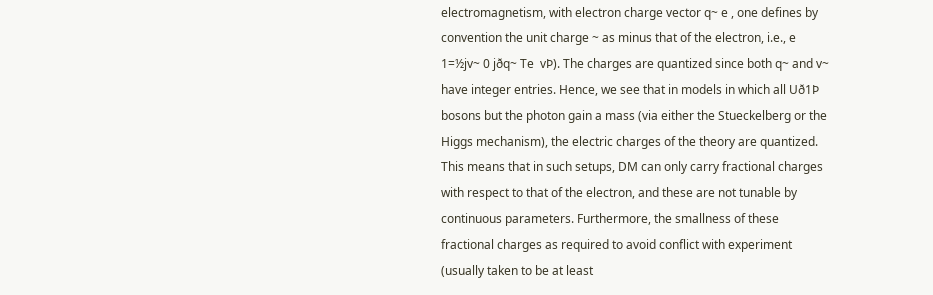electromagnetism, with electron charge vector q~ e , one defines by convention the unit charge ~ as minus that of the electron, i.e., e  1=½jv~ 0 jðq~ Te  vÞ). The charges are quantized since both q~ and v~ have integer entries. Hence, we see that in models in which all Uð1Þ bosons but the photon gain a mass (via either the Stueckelberg or the Higgs mechanism), the electric charges of the theory are quantized. This means that in such setups, DM can only carry fractional charges with respect to that of the electron, and these are not tunable by continuous parameters. Furthermore, the smallness of these fractional charges as required to avoid conflict with experiment (usually taken to be at least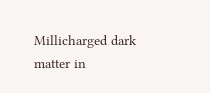Millicharged dark matter in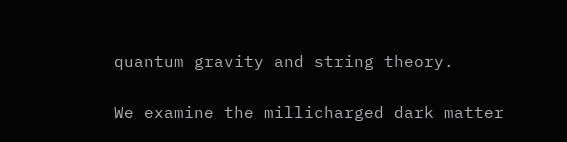quantum gravity and string theory.

We examine the millicharged dark matter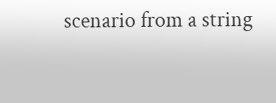scenario from a string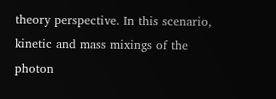theory perspective. In this scenario, kinetic and mass mixings of the photon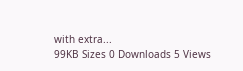with extra...
99KB Sizes 0 Downloads 5 Views